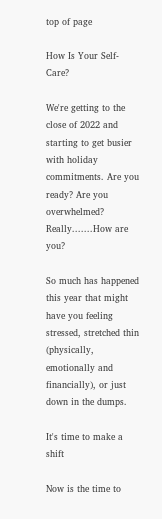top of page

How Is Your Self-Care?

We're getting to the close of 2022 and starting to get busier with holiday commitments. Are you ready? Are you overwhelmed? Really.......How are you?

So much has happened this year that might have you feeling stressed, stretched thin (physically, emotionally and financially), or just down in the dumps.

It's time to make a shift

Now is the time to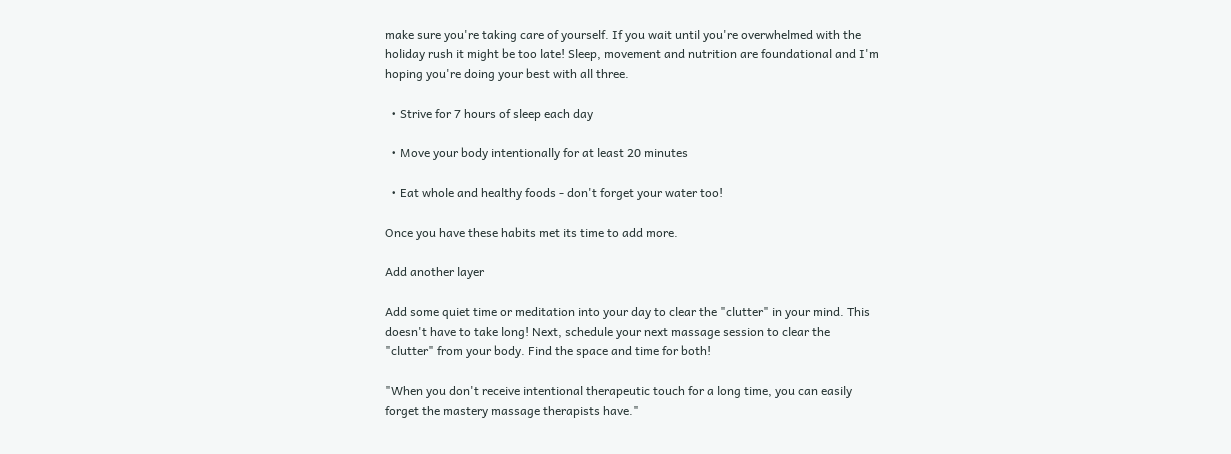make sure you're taking care of yourself. If you wait until you're overwhelmed with the holiday rush it might be too late! Sleep, movement and nutrition are foundational and I'm hoping you're doing your best with all three.

  • Strive for 7 hours of sleep each day

  • Move your body intentionally for at least 20 minutes

  • Eat whole and healthy foods - don't forget your water too!

Once you have these habits met its time to add more.

Add another layer

Add some quiet time or meditation into your day to clear the "clutter" in your mind. This doesn't have to take long! Next, schedule your next massage session to clear the "clutter" from your body. Find the space and time for both!

"When you don't receive intentional therapeutic touch for a long time, you can easily forget the mastery massage therapists have."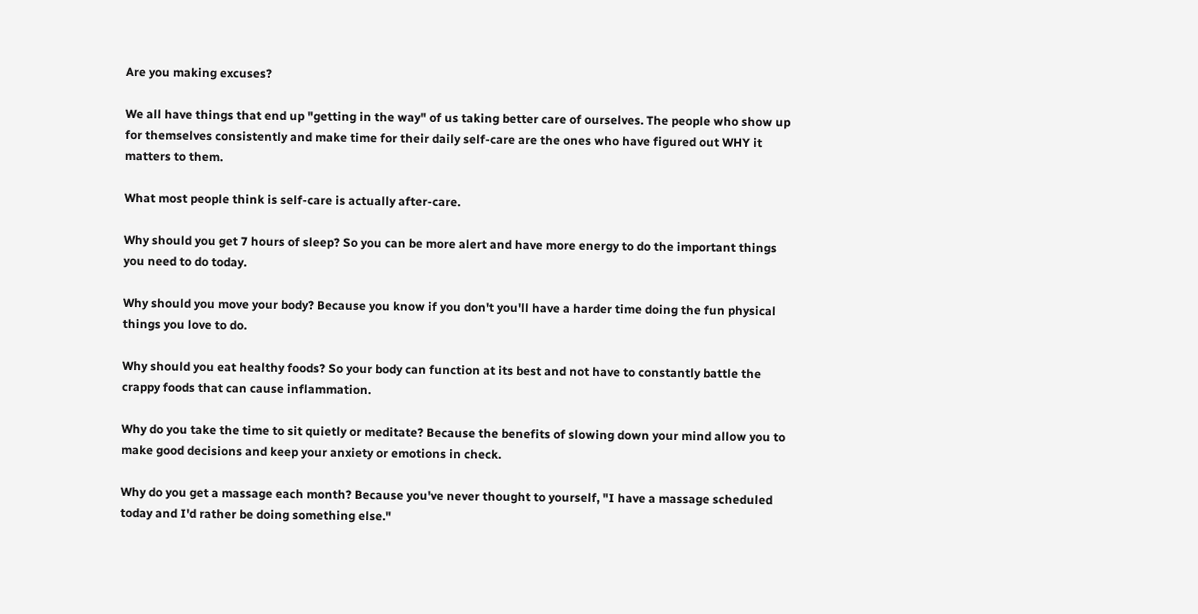Are you making excuses?

We all have things that end up "getting in the way" of us taking better care of ourselves. The people who show up for themselves consistently and make time for their daily self-care are the ones who have figured out WHY it matters to them.

What most people think is self-care is actually after-care.

Why should you get 7 hours of sleep? So you can be more alert and have more energy to do the important things you need to do today.

Why should you move your body? Because you know if you don't you'll have a harder time doing the fun physical things you love to do.

Why should you eat healthy foods? So your body can function at its best and not have to constantly battle the crappy foods that can cause inflammation.

Why do you take the time to sit quietly or meditate? Because the benefits of slowing down your mind allow you to make good decisions and keep your anxiety or emotions in check.

Why do you get a massage each month? Because you've never thought to yourself, "I have a massage scheduled today and I'd rather be doing something else."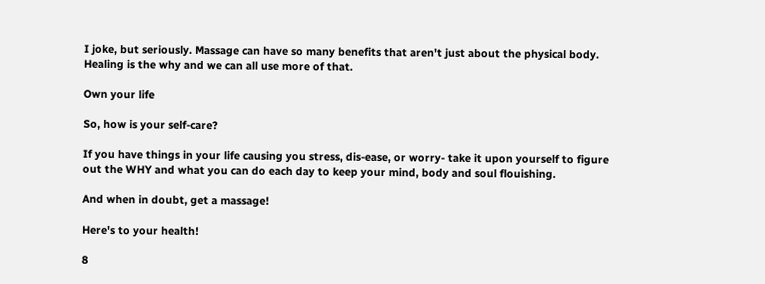I joke, but seriously. Massage can have so many benefits that aren't just about the physical body. Healing is the why and we can all use more of that.

Own your life

So, how is your self-care?

If you have things in your life causing you stress, dis-ease, or worry- take it upon yourself to figure out the WHY and what you can do each day to keep your mind, body and soul flouishing.

And when in doubt, get a massage!

Here's to your health!

8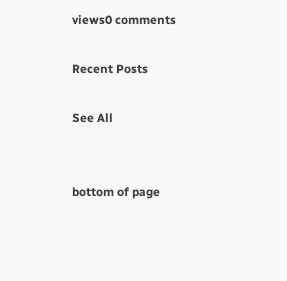views0 comments

Recent Posts

See All


bottom of page